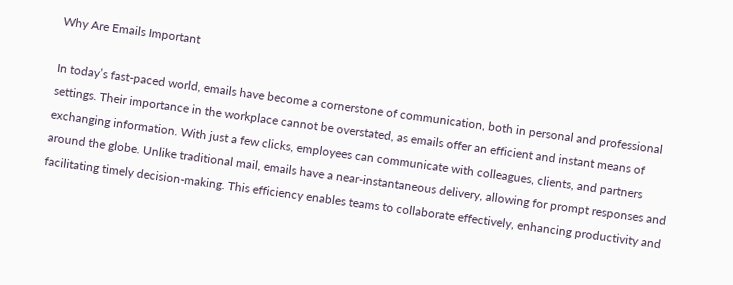Why Are Emails Important

In today’s fast-paced world, emails have become a cornerstone of communication, both in personal and professional settings. Their importance in the workplace cannot be overstated, as emails offer an efficient and instant means of exchanging information. With just a few clicks, employees can communicate with colleagues, clients, and partners around the globe. Unlike traditional mail, emails have a near-instantaneous delivery, allowing for prompt responses and facilitating timely decision-making. This efficiency enables teams to collaborate effectively, enhancing productivity and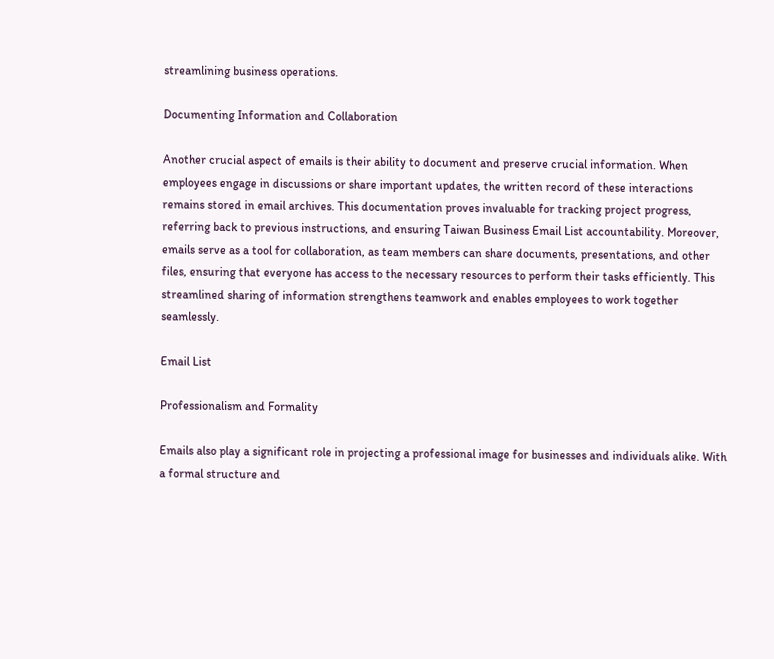streamlining business operations.

Documenting Information and Collaboration

Another crucial aspect of emails is their ability to document and preserve crucial information. When employees engage in discussions or share important updates, the written record of these interactions remains stored in email archives. This documentation proves invaluable for tracking project progress, referring back to previous instructions, and ensuring Taiwan Business Email List accountability. Moreover, emails serve as a tool for collaboration, as team members can share documents, presentations, and other files, ensuring that everyone has access to the necessary resources to perform their tasks efficiently. This streamlined sharing of information strengthens teamwork and enables employees to work together seamlessly.

Email List

Professionalism and Formality

Emails also play a significant role in projecting a professional image for businesses and individuals alike. With a formal structure and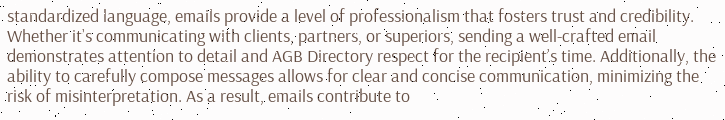standardized language, emails provide a level of professionalism that fosters trust and credibility. Whether it’s communicating with clients, partners, or superiors, sending a well-crafted email demonstrates attention to detail and AGB Directory respect for the recipient’s time. Additionally, the ability to carefully compose messages allows for clear and concise communication, minimizing the risk of misinterpretation. As a result, emails contribute to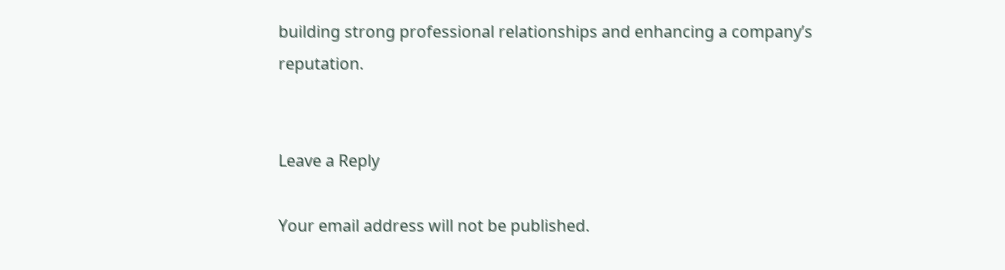building strong professional relationships and enhancing a company’s reputation.


Leave a Reply

Your email address will not be published.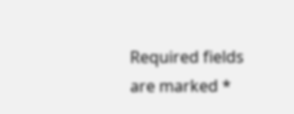Required fields are marked *